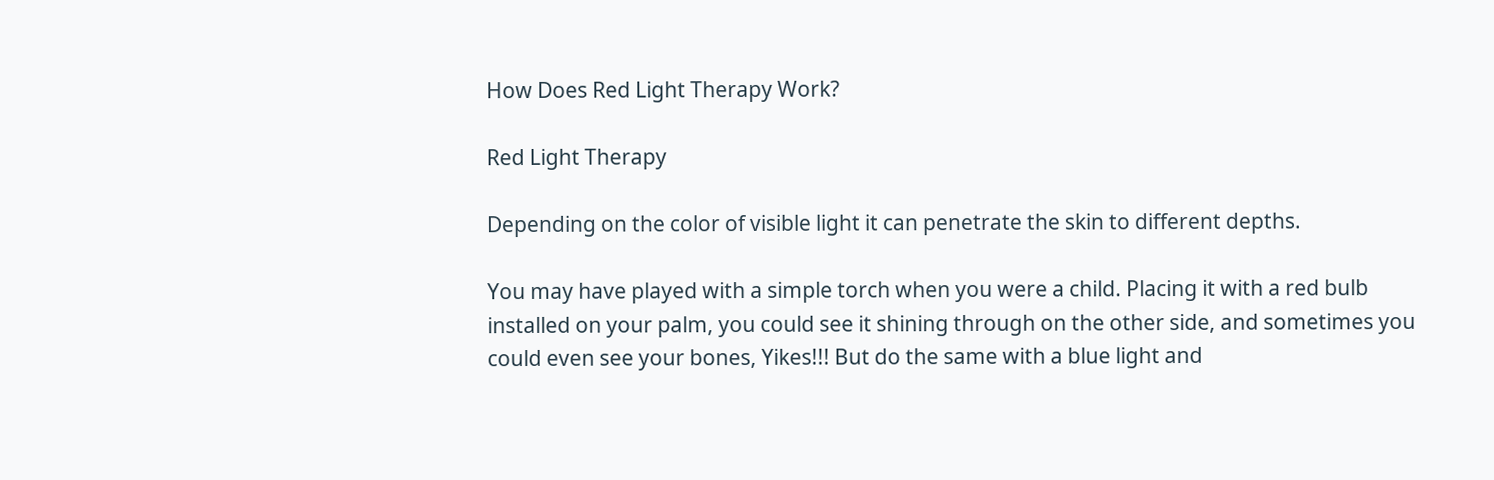How Does Red Light Therapy Work?

Red Light Therapy

Depending on the color of visible light it can penetrate the skin to different depths.

You may have played with a simple torch when you were a child. Placing it with a red bulb installed on your palm, you could see it shining through on the other side, and sometimes you could even see your bones, Yikes!!! But do the same with a blue light and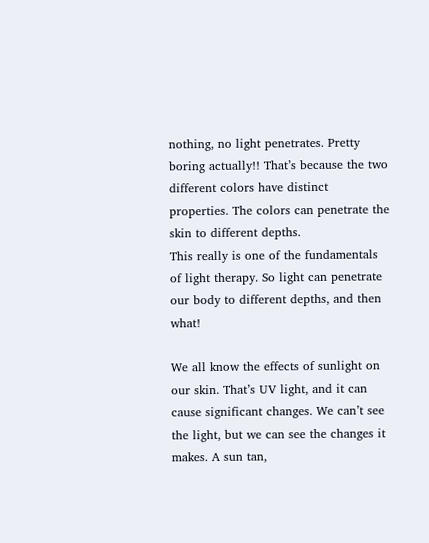nothing, no light penetrates. Pretty boring actually!! That’s because the two different colors have distinct properties. The colors can penetrate the skin to different depths.
This really is one of the fundamentals of light therapy. So light can penetrate our body to different depths, and then what!

We all know the effects of sunlight on our skin. That’s UV light, and it can cause significant changes. We can’t see the light, but we can see the changes it makes. A sun tan,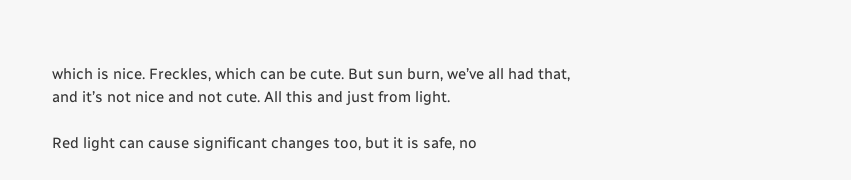which is nice. Freckles, which can be cute. But sun burn, we’ve all had that, and it’s not nice and not cute. All this and just from light.

Red light can cause significant changes too, but it is safe, no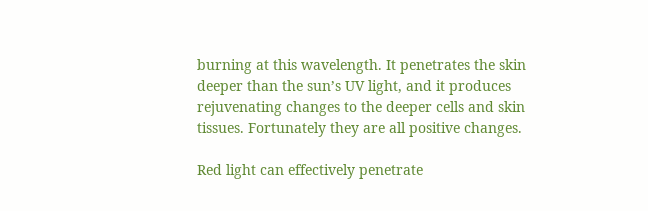burning at this wavelength. It penetrates the skin deeper than the sun’s UV light, and it produces rejuvenating changes to the deeper cells and skin tissues. Fortunately they are all positive changes.

Red light can effectively penetrate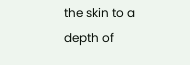the skin to a depth of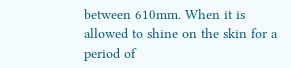between 610mm. When it is allowed to shine on the skin for a period of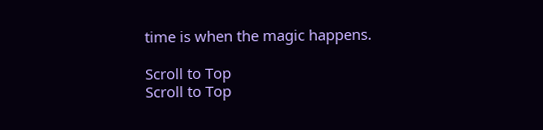time is when the magic happens.

Scroll to Top
Scroll to Top